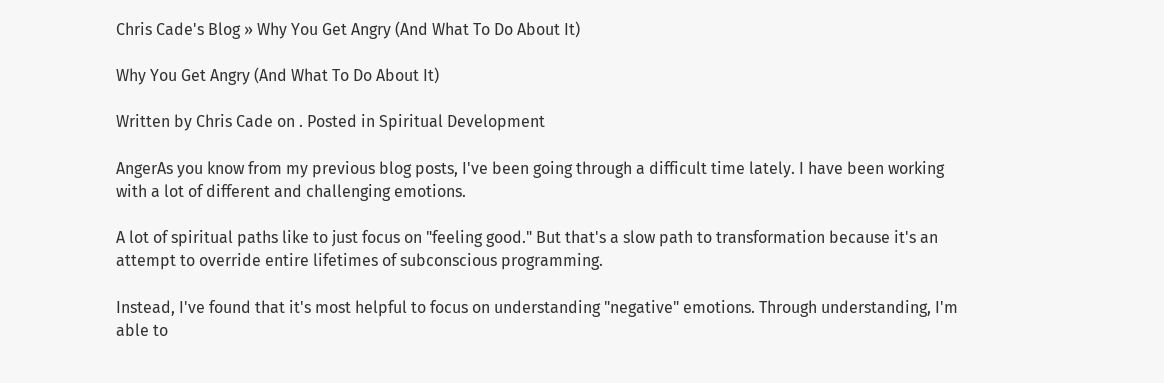Chris Cade's Blog » Why You Get Angry (And What To Do About It)

Why You Get Angry (And What To Do About It)

Written by Chris Cade on . Posted in Spiritual Development

AngerAs you know from my previous blog posts, I've been going through a difficult time lately. I have been working with a lot of different and challenging emotions.

A lot of spiritual paths like to just focus on "feeling good." But that's a slow path to transformation because it's an attempt to override entire lifetimes of subconscious programming.

Instead, I've found that it's most helpful to focus on understanding "negative" emotions. Through understanding, I'm able to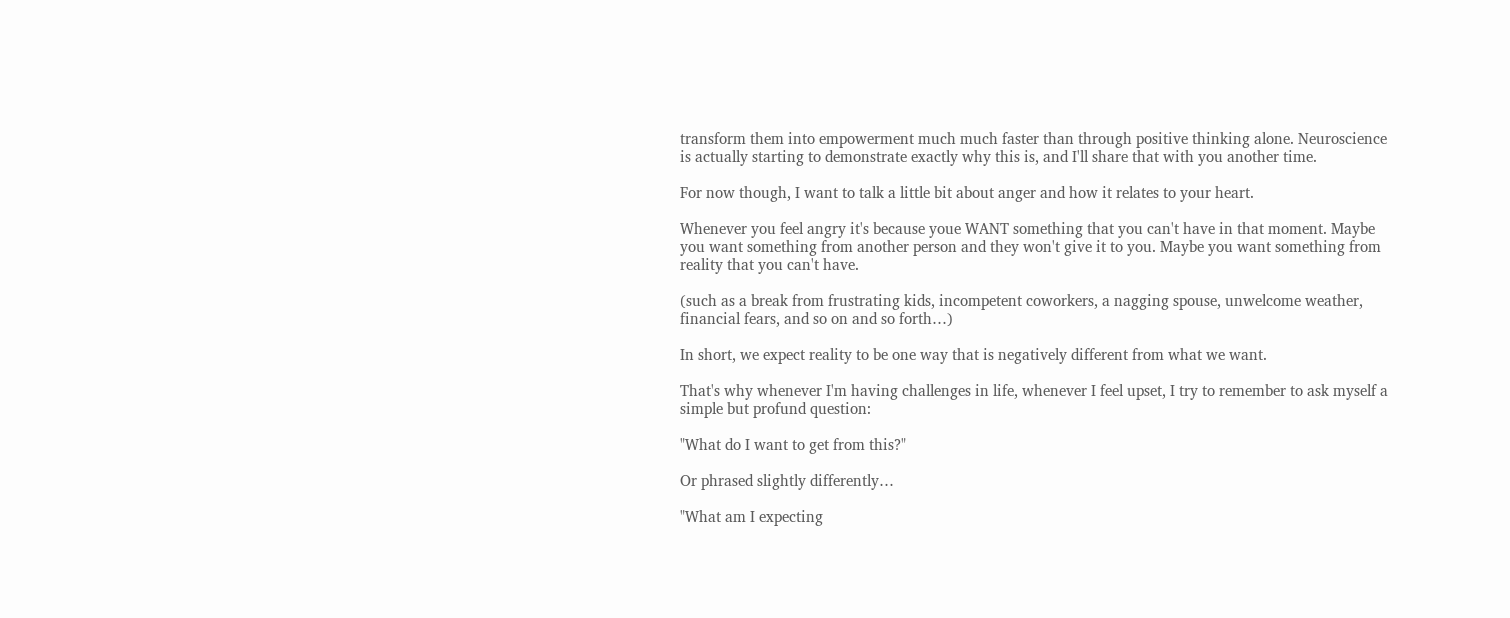transform them into empowerment much much faster than through positive thinking alone. Neuroscience is actually starting to demonstrate exactly why this is, and I'll share that with you another time.

For now though, I want to talk a little bit about anger and how it relates to your heart.

Whenever you feel angry it's because youe WANT something that you can't have in that moment. Maybe you want something from another person and they won't give it to you. Maybe you want something from reality that you can't have.

(such as a break from frustrating kids, incompetent coworkers, a nagging spouse, unwelcome weather, financial fears, and so on and so forth…)

In short, we expect reality to be one way that is negatively different from what we want.

That's why whenever I'm having challenges in life, whenever I feel upset, I try to remember to ask myself a simple but profund question:

"What do I want to get from this?"

Or phrased slightly differently…

"What am I expecting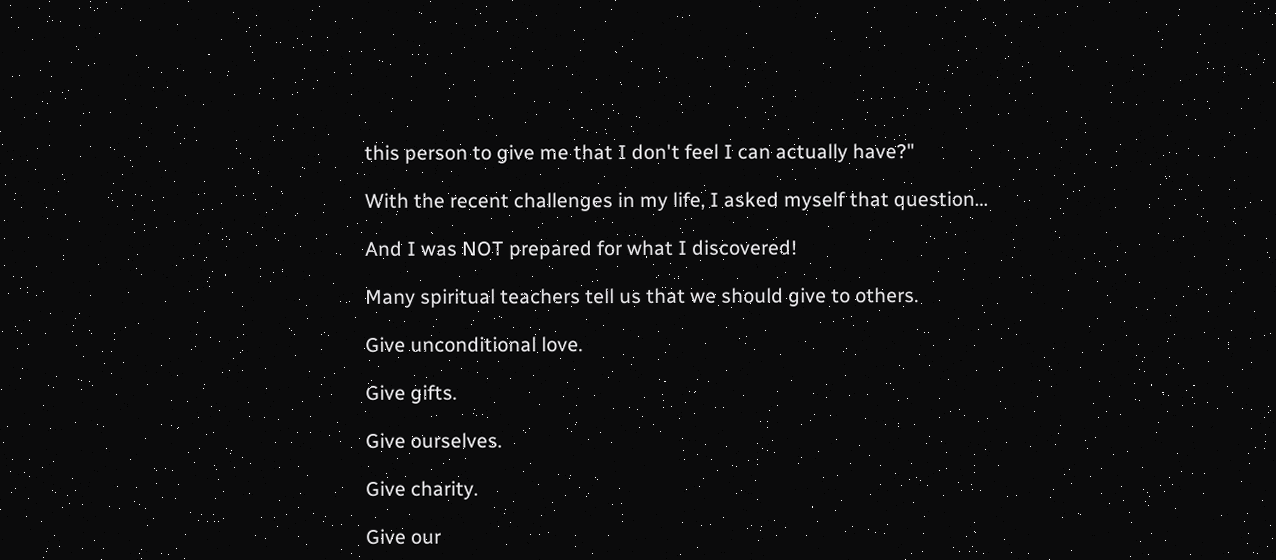this person to give me that I don't feel I can actually have?"

With the recent challenges in my life, I asked myself that question…

And I was NOT prepared for what I discovered!

Many spiritual teachers tell us that we should give to others.

Give unconditional love.

Give gifts.

Give ourselves.

Give charity.

Give our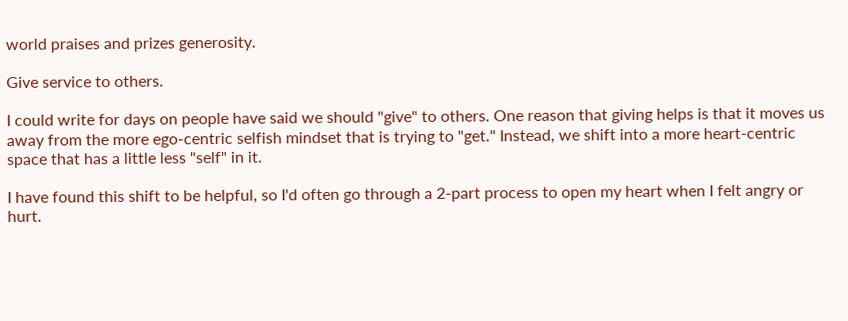world praises and prizes generosity.

Give service to others.

I could write for days on people have said we should "give" to others. One reason that giving helps is that it moves us away from the more ego-centric selfish mindset that is trying to "get." Instead, we shift into a more heart-centric space that has a little less "self" in it.

I have found this shift to be helpful, so I'd often go through a 2-part process to open my heart when I felt angry or hurt.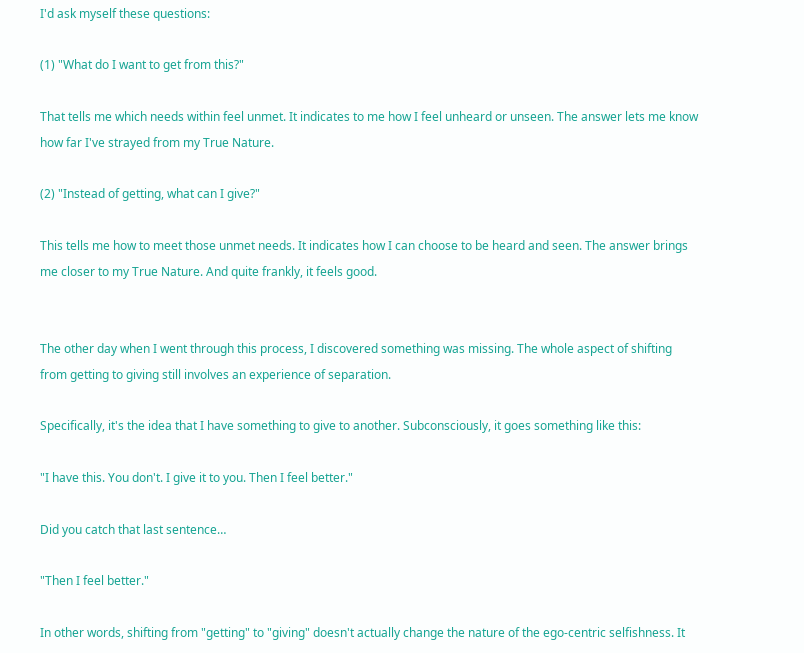I'd ask myself these questions:

(1) "What do I want to get from this?"

That tells me which needs within feel unmet. It indicates to me how I feel unheard or unseen. The answer lets me know how far I've strayed from my True Nature.

(2) "Instead of getting, what can I give?"

This tells me how to meet those unmet needs. It indicates how I can choose to be heard and seen. The answer brings me closer to my True Nature. And quite frankly, it feels good.


The other day when I went through this process, I discovered something was missing. The whole aspect of shifting from getting to giving still involves an experience of separation.

Specifically, it's the idea that I have something to give to another. Subconsciously, it goes something like this:

"I have this. You don't. I give it to you. Then I feel better."

Did you catch that last sentence…

"Then I feel better."

In other words, shifting from "getting" to "giving" doesn't actually change the nature of the ego-centric selfishness. It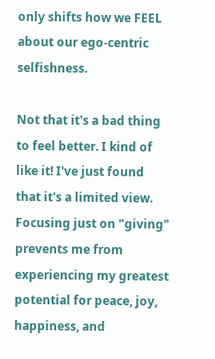only shifts how we FEEL about our ego-centric selfishness.

Not that it's a bad thing to feel better. I kind of like it! I've just found that it's a limited view. Focusing just on "giving" prevents me from experiencing my greatest potential for peace, joy, happiness, and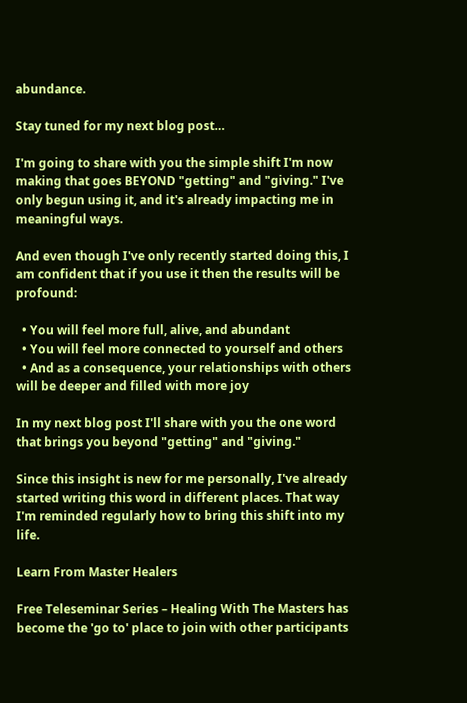abundance.

Stay tuned for my next blog post…

I'm going to share with you the simple shift I'm now making that goes BEYOND "getting" and "giving." I've only begun using it, and it's already impacting me in meaningful ways.

And even though I've only recently started doing this, I am confident that if you use it then the results will be profound:

  • You will feel more full, alive, and abundant
  • You will feel more connected to yourself and others
  • And as a consequence, your relationships with others will be deeper and filled with more joy

In my next blog post I'll share with you the one word that brings you beyond "getting" and "giving."

Since this insight is new for me personally, I've already started writing this word in different places. That way I'm reminded regularly how to bring this shift into my life.

Learn From Master Healers

Free Teleseminar Series – Healing With The Masters has become the 'go to' place to join with other participants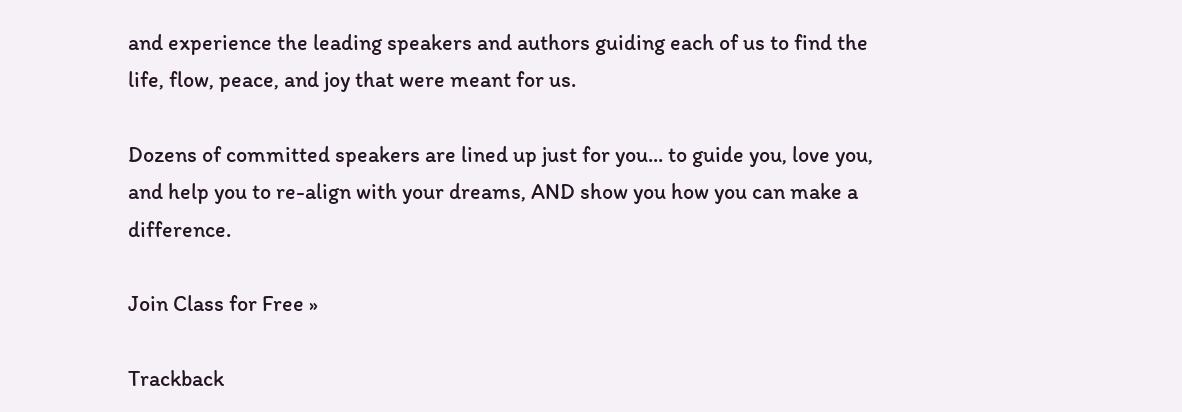and experience the leading speakers and authors guiding each of us to find the life, flow, peace, and joy that were meant for us.

Dozens of committed speakers are lined up just for you... to guide you, love you, and help you to re-align with your dreams, AND show you how you can make a difference.

Join Class for Free »

Trackback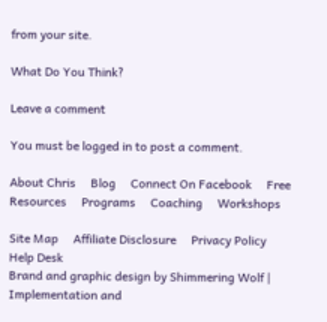from your site.

What Do You Think?

Leave a comment

You must be logged in to post a comment.

About Chris     Blog     Connect On Facebook     Free Resources     Programs     Coaching     Workshops

Site Map     Affiliate Disclosure     Privacy Policy     Help Desk
Brand and graphic design by Shimmering Wolf | Implementation and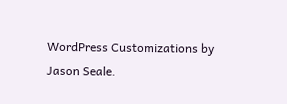WordPress Customizations by Jason Seale.